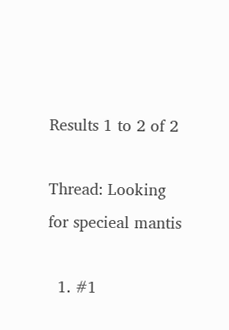Results 1 to 2 of 2

Thread: Looking for specieal mantis

  1. #1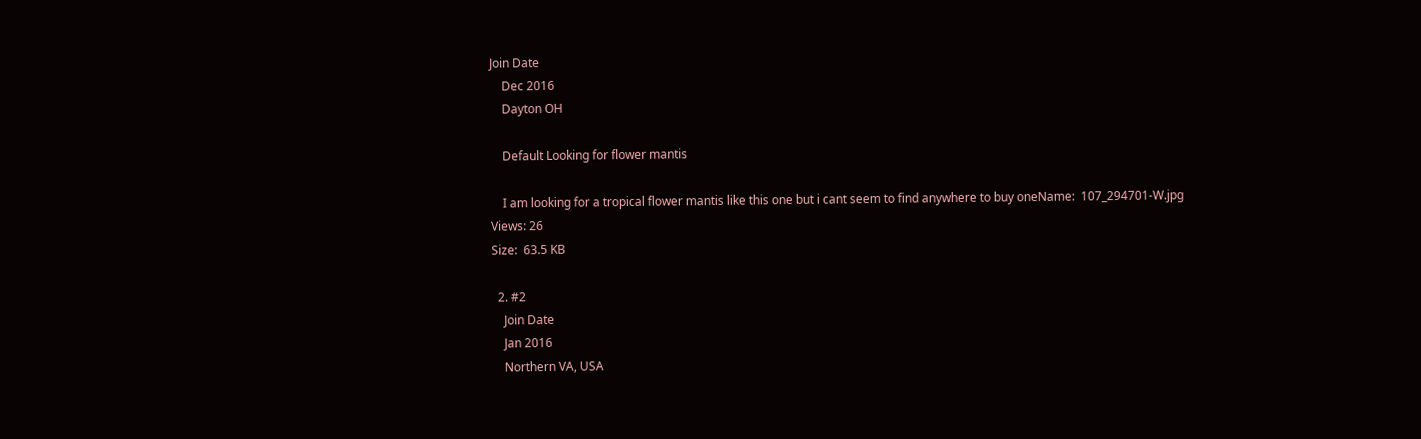Join Date
    Dec 2016
    Dayton OH

    Default Looking for flower mantis

    I am looking for a tropical flower mantis like this one but i cant seem to find anywhere to buy oneName:  107_294701-W.jpg
Views: 26
Size:  63.5 KB

  2. #2
    Join Date
    Jan 2016
    Northern VA, USA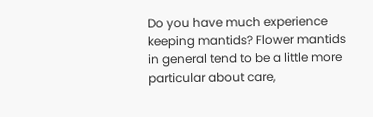Do you have much experience keeping mantids? Flower mantids in general tend to be a little more particular about care,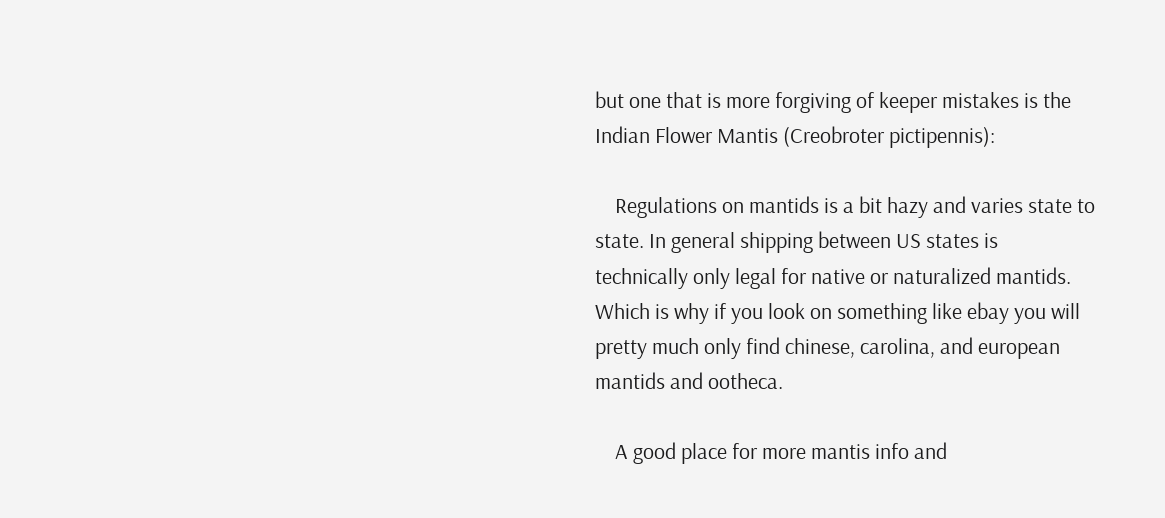but one that is more forgiving of keeper mistakes is the Indian Flower Mantis (Creobroter pictipennis):

    Regulations on mantids is a bit hazy and varies state to state. In general shipping between US states is technically only legal for native or naturalized mantids. Which is why if you look on something like ebay you will pretty much only find chinese, carolina, and european mantids and ootheca.

    A good place for more mantis info and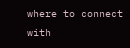where to connect with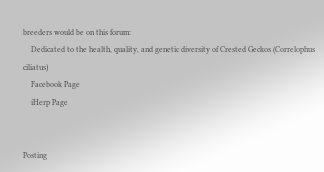breeders would be on this forum:
    Dedicated to the health, quality, and genetic diversity of Crested Geckos (Correlophus ciliatus)
    Facebook Page
    iHerp Page


Posting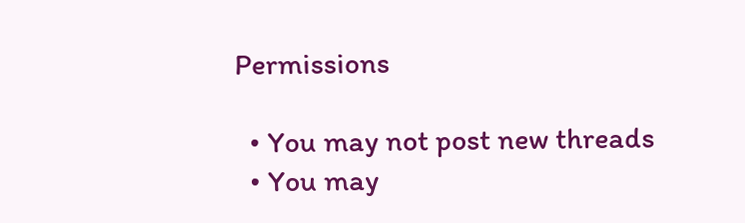Permissions

  • You may not post new threads
  • You may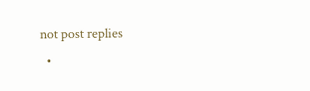not post replies
  •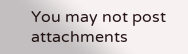You may not post attachments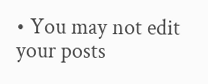• You may not edit your posts